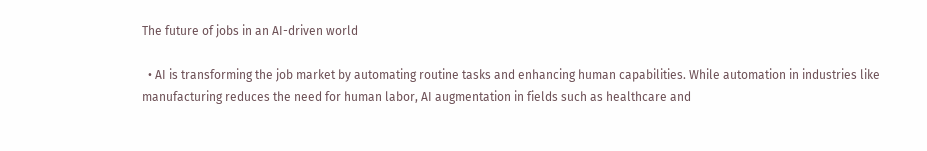The future of jobs in an AI-driven world

  • AI is transforming the job market by automating routine tasks and enhancing human capabilities. While automation in industries like manufacturing reduces the need for human labor, AI augmentation in fields such as healthcare and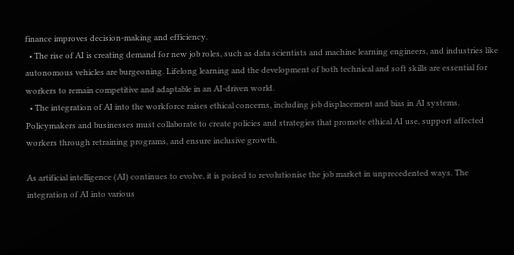finance improves decision-making and efficiency.
  • The rise of AI is creating demand for new job roles, such as data scientists and machine learning engineers, and industries like autonomous vehicles are burgeoning. Lifelong learning and the development of both technical and soft skills are essential for workers to remain competitive and adaptable in an AI-driven world.
  • The integration of AI into the workforce raises ethical concerns, including job displacement and bias in AI systems. Policymakers and businesses must collaborate to create policies and strategies that promote ethical AI use, support affected workers through retraining programs, and ensure inclusive growth.

As artificial intelligence (AI) continues to evolve, it is poised to revolutionise the job market in unprecedented ways. The integration of AI into various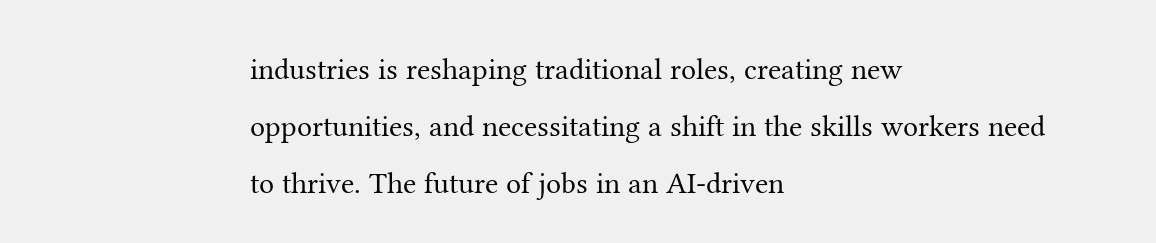industries is reshaping traditional roles, creating new opportunities, and necessitating a shift in the skills workers need to thrive. The future of jobs in an AI-driven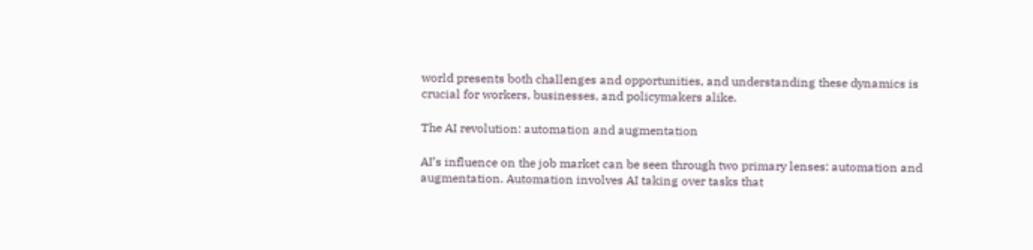world presents both challenges and opportunities, and understanding these dynamics is crucial for workers, businesses, and policymakers alike.

The AI revolution: automation and augmentation

AI’s influence on the job market can be seen through two primary lenses: automation and augmentation. Automation involves AI taking over tasks that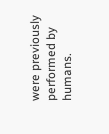were previously performed by humans.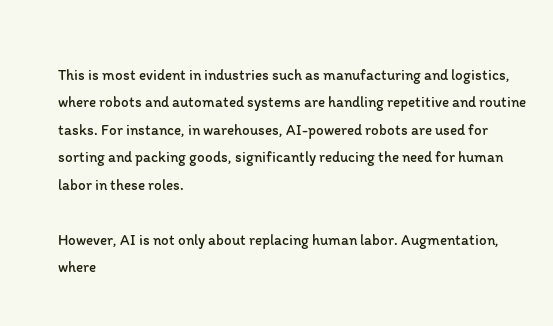This is most evident in industries such as manufacturing and logistics, where robots and automated systems are handling repetitive and routine tasks. For instance, in warehouses, AI-powered robots are used for sorting and packing goods, significantly reducing the need for human labor in these roles.

However, AI is not only about replacing human labor. Augmentation, where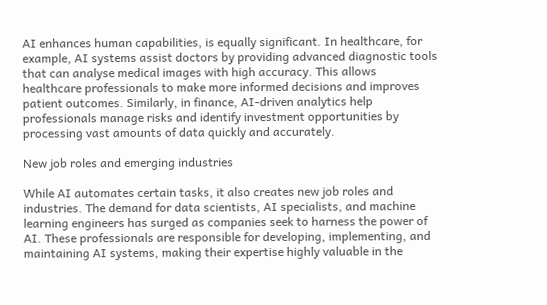AI enhances human capabilities, is equally significant. In healthcare, for example, AI systems assist doctors by providing advanced diagnostic tools that can analyse medical images with high accuracy. This allows healthcare professionals to make more informed decisions and improves patient outcomes. Similarly, in finance, AI-driven analytics help professionals manage risks and identify investment opportunities by processing vast amounts of data quickly and accurately.

New job roles and emerging industries

While AI automates certain tasks, it also creates new job roles and industries. The demand for data scientists, AI specialists, and machine learning engineers has surged as companies seek to harness the power of AI. These professionals are responsible for developing, implementing, and maintaining AI systems, making their expertise highly valuable in the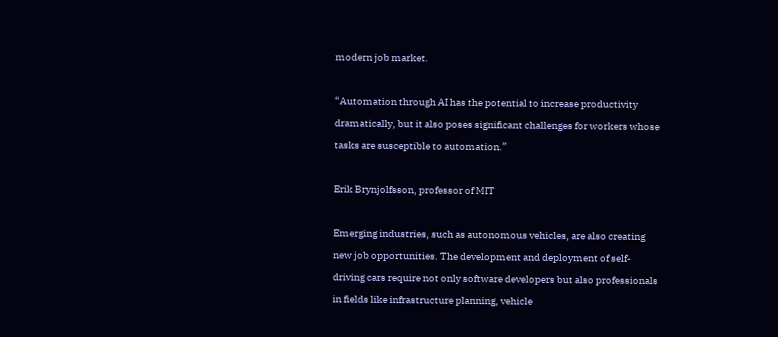modern job market.

“Automation through AI has the potential to increase productivity dramatically, but it also poses significant challenges for workers whose tasks are susceptible to automation.”

Erik Brynjolfsson, professor of MIT

Emerging industries, such as autonomous vehicles, are also creating new job opportunities. The development and deployment of self-driving cars require not only software developers but also professionals in fields like infrastructure planning, vehicle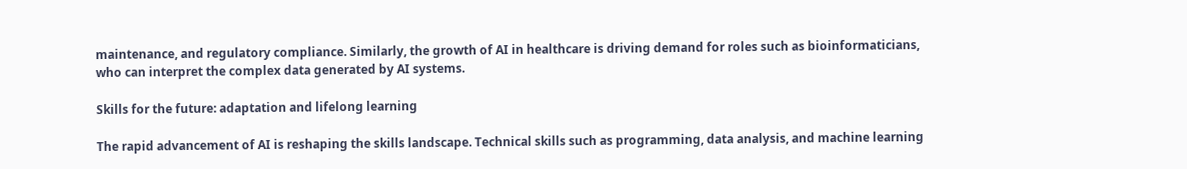maintenance, and regulatory compliance. Similarly, the growth of AI in healthcare is driving demand for roles such as bioinformaticians, who can interpret the complex data generated by AI systems.

Skills for the future: adaptation and lifelong learning

The rapid advancement of AI is reshaping the skills landscape. Technical skills such as programming, data analysis, and machine learning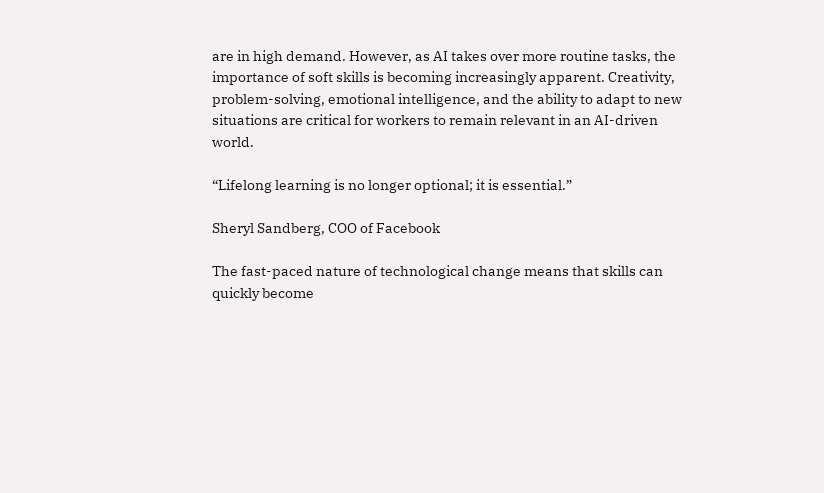are in high demand. However, as AI takes over more routine tasks, the importance of soft skills is becoming increasingly apparent. Creativity, problem-solving, emotional intelligence, and the ability to adapt to new situations are critical for workers to remain relevant in an AI-driven world.

“Lifelong learning is no longer optional; it is essential.”

Sheryl Sandberg, COO of Facebook

The fast-paced nature of technological change means that skills can quickly become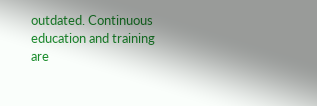outdated. Continuous education and training are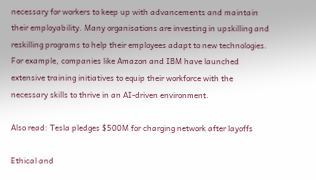necessary for workers to keep up with advancements and maintain their employability. Many organisations are investing in upskilling and reskilling programs to help their employees adapt to new technologies. For example, companies like Amazon and IBM have launched extensive training initiatives to equip their workforce with the necessary skills to thrive in an AI-driven environment.

Also read: Tesla pledges $500M for charging network after layoffs

Ethical and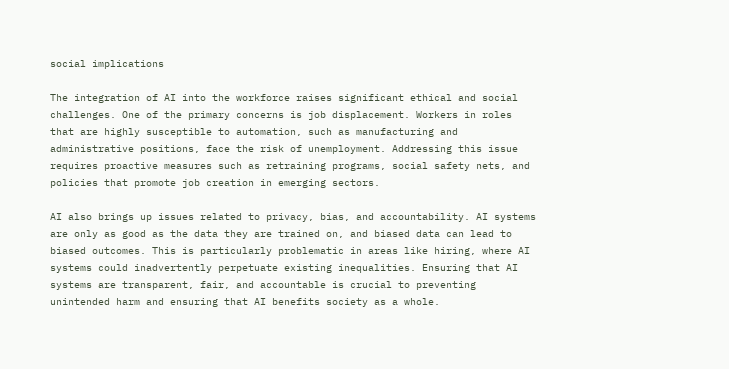social implications

The integration of AI into the workforce raises significant ethical and social challenges. One of the primary concerns is job displacement. Workers in roles that are highly susceptible to automation, such as manufacturing and administrative positions, face the risk of unemployment. Addressing this issue requires proactive measures such as retraining programs, social safety nets, and policies that promote job creation in emerging sectors.

AI also brings up issues related to privacy, bias, and accountability. AI systems are only as good as the data they are trained on, and biased data can lead to biased outcomes. This is particularly problematic in areas like hiring, where AI systems could inadvertently perpetuate existing inequalities. Ensuring that AI systems are transparent, fair, and accountable is crucial to preventing unintended harm and ensuring that AI benefits society as a whole.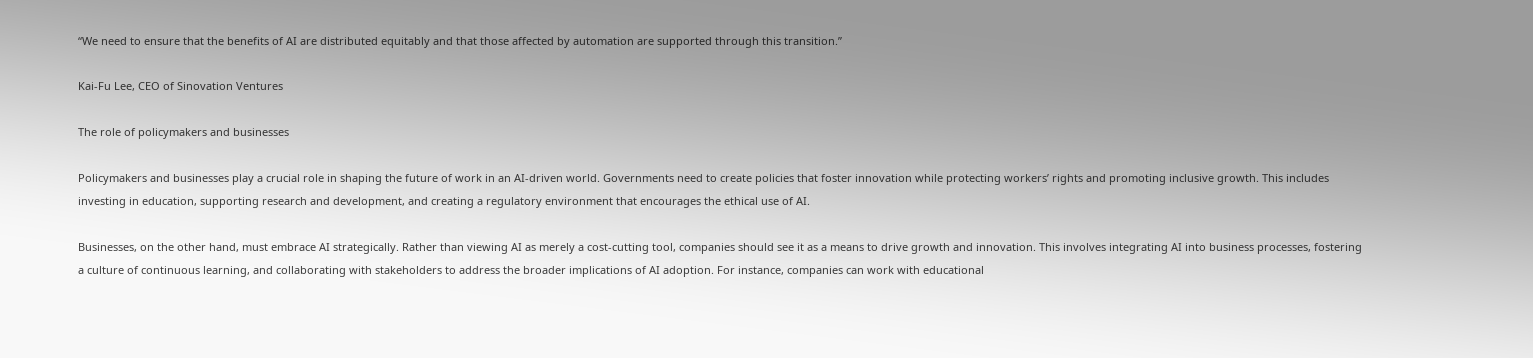“We need to ensure that the benefits of AI are distributed equitably and that those affected by automation are supported through this transition.”

Kai-Fu Lee, CEO of Sinovation Ventures

The role of policymakers and businesses

Policymakers and businesses play a crucial role in shaping the future of work in an AI-driven world. Governments need to create policies that foster innovation while protecting workers’ rights and promoting inclusive growth. This includes investing in education, supporting research and development, and creating a regulatory environment that encourages the ethical use of AI.

Businesses, on the other hand, must embrace AI strategically. Rather than viewing AI as merely a cost-cutting tool, companies should see it as a means to drive growth and innovation. This involves integrating AI into business processes, fostering a culture of continuous learning, and collaborating with stakeholders to address the broader implications of AI adoption. For instance, companies can work with educational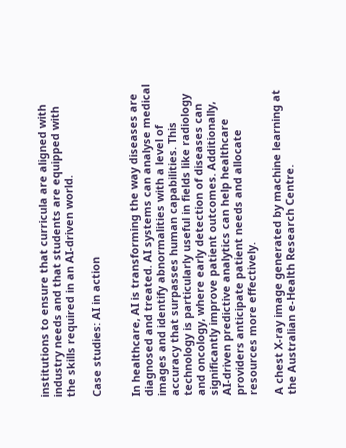institutions to ensure that curricula are aligned with industry needs and that students are equipped with the skills required in an AI-driven world.

Case studies: AI in action


In healthcare, AI is transforming the way diseases are diagnosed and treated. AI systems can analyse medical images and identify abnormalities with a level of accuracy that surpasses human capabilities. This technology is particularly useful in fields like radiology and oncology, where early detection of diseases can significantly improve patient outcomes. Additionally, AI-driven predictive analytics can help healthcare providers anticipate patient needs and allocate resources more effectively.

A chest X-ray image generated by machine learning at the Australian e-Health Research Centre.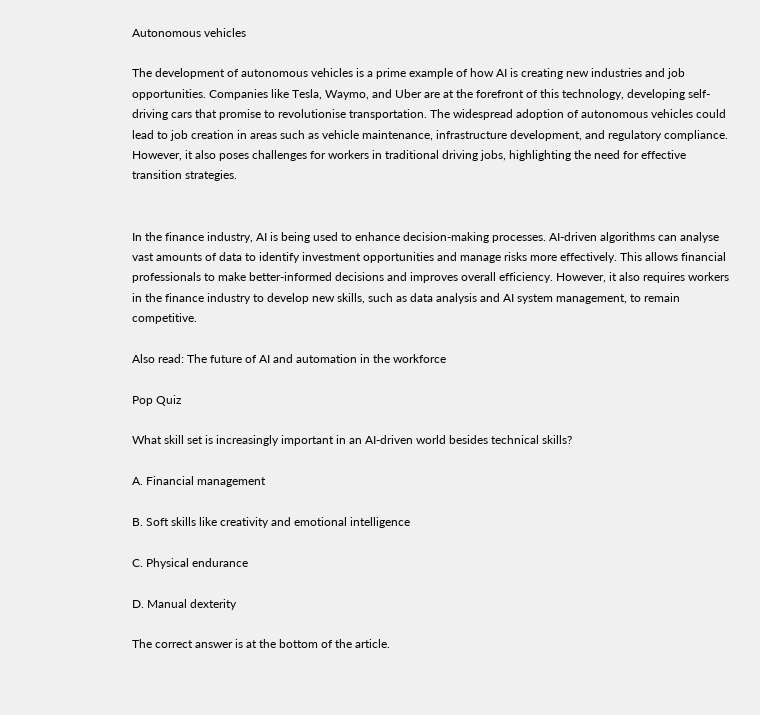Autonomous vehicles

The development of autonomous vehicles is a prime example of how AI is creating new industries and job opportunities. Companies like Tesla, Waymo, and Uber are at the forefront of this technology, developing self-driving cars that promise to revolutionise transportation. The widespread adoption of autonomous vehicles could lead to job creation in areas such as vehicle maintenance, infrastructure development, and regulatory compliance. However, it also poses challenges for workers in traditional driving jobs, highlighting the need for effective transition strategies.


In the finance industry, AI is being used to enhance decision-making processes. AI-driven algorithms can analyse vast amounts of data to identify investment opportunities and manage risks more effectively. This allows financial professionals to make better-informed decisions and improves overall efficiency. However, it also requires workers in the finance industry to develop new skills, such as data analysis and AI system management, to remain competitive.

Also read: The future of AI and automation in the workforce

Pop Quiz

What skill set is increasingly important in an AI-driven world besides technical skills?

A. Financial management

B. Soft skills like creativity and emotional intelligence

C. Physical endurance

D. Manual dexterity

The correct answer is at the bottom of the article.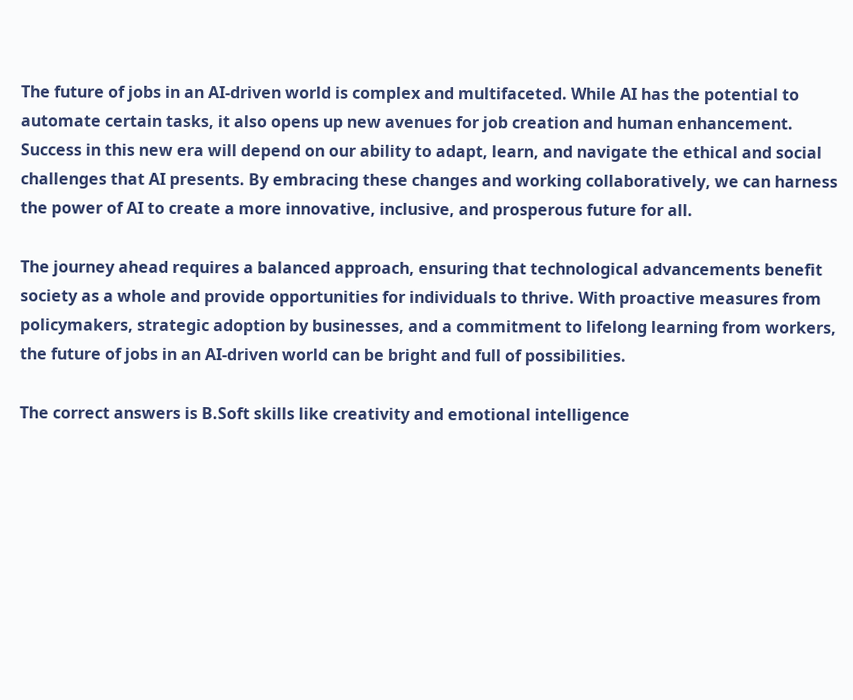The future of jobs in an AI-driven world is complex and multifaceted. While AI has the potential to automate certain tasks, it also opens up new avenues for job creation and human enhancement. Success in this new era will depend on our ability to adapt, learn, and navigate the ethical and social challenges that AI presents. By embracing these changes and working collaboratively, we can harness the power of AI to create a more innovative, inclusive, and prosperous future for all.

The journey ahead requires a balanced approach, ensuring that technological advancements benefit society as a whole and provide opportunities for individuals to thrive. With proactive measures from policymakers, strategic adoption by businesses, and a commitment to lifelong learning from workers, the future of jobs in an AI-driven world can be bright and full of possibilities.

The correct answers is B.Soft skills like creativity and emotional intelligence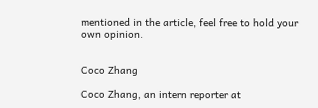mentioned in the article, feel free to hold your own opinion.


Coco Zhang

Coco Zhang, an intern reporter at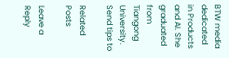BTW media dedicated in Products and AI. She graduated from Tiangong University. Send tips to

Related Posts

Leave a Reply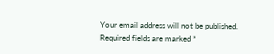Your email address will not be published. Required fields are marked *